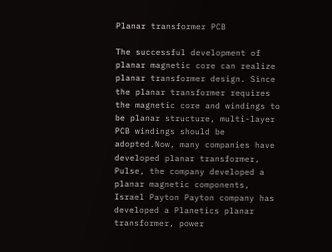Planar transformer PCB

The successful development of planar magnetic core can realize planar transformer design. Since the planar transformer requires the magnetic core and windings to be planar structure, multi-layer PCB windings should be adopted.Now, many companies have developed planar transformer, Pulse, the company developed a planar magnetic components, Israel Payton Payton company has developed a Planetics planar transformer, power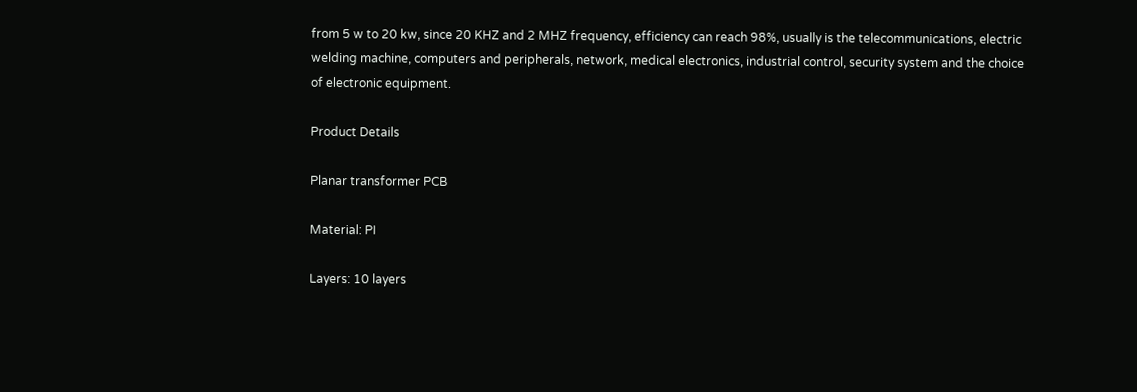from 5 w to 20 kw, since 20 KHZ and 2 MHZ frequency, efficiency can reach 98%, usually is the telecommunications, electric welding machine, computers and peripherals, network, medical electronics, industrial control, security system and the choice of electronic equipment.

Product Details

Planar transformer PCB

Material: PI

Layers: 10 layers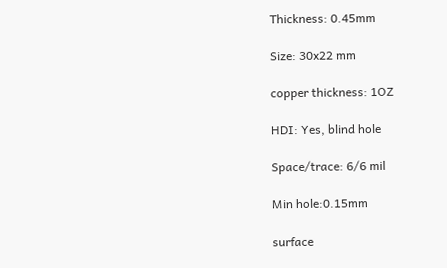Thickness: 0.45mm

Size: 30x22 mm

copper thickness: 1OZ

HDI: Yes, blind hole

Space/trace: 6/6 mil

Min hole:0.15mm

surface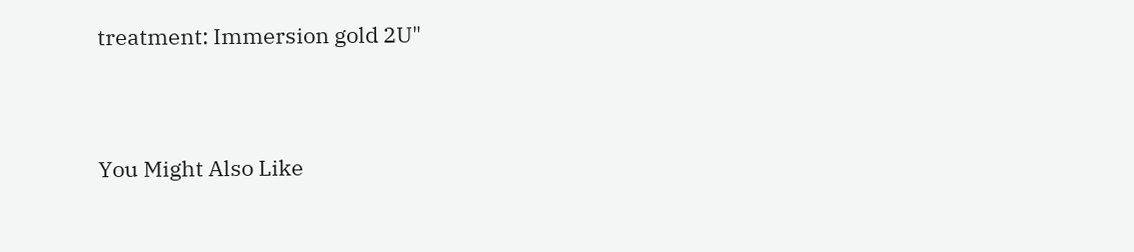treatment: Immersion gold 2U"


You Might Also Like